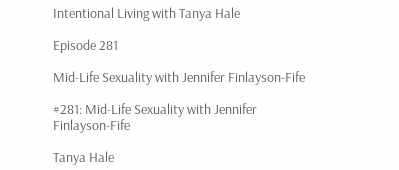Intentional Living with Tanya Hale

Episode 281

Mid-Life Sexuality with Jennifer Finlayson-Fife

#281: Mid-Life Sexuality with Jennifer Finlayson-Fife

Tanya Hale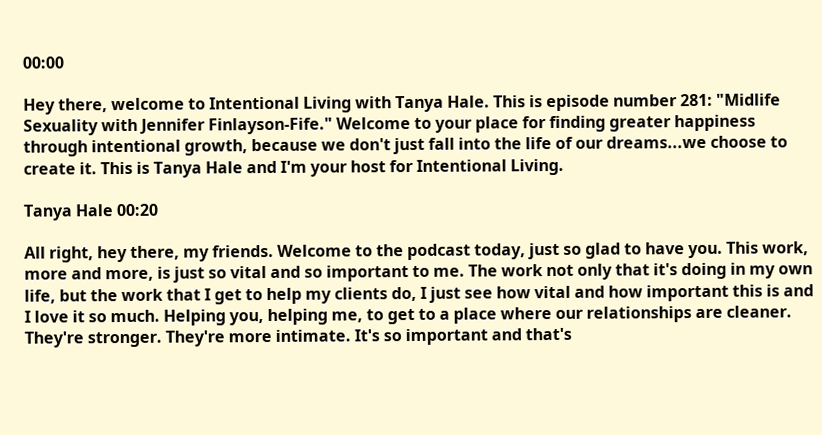00:00

Hey there, welcome to Intentional Living with Tanya Hale. This is episode number 281: "Midlife Sexuality with Jennifer Finlayson-Fife." Welcome to your place for finding greater happiness through intentional growth, because we don't just fall into the life of our dreams...we choose to create it. This is Tanya Hale and I'm your host for Intentional Living.

Tanya Hale 00:20

All right, hey there, my friends. Welcome to the podcast today, just so glad to have you. This work, more and more, is just so vital and so important to me. The work not only that it's doing in my own life, but the work that I get to help my clients do, I just see how vital and how important this is and I love it so much. Helping you, helping me, to get to a place where our relationships are cleaner. They're stronger. They're more intimate. It's so important and that's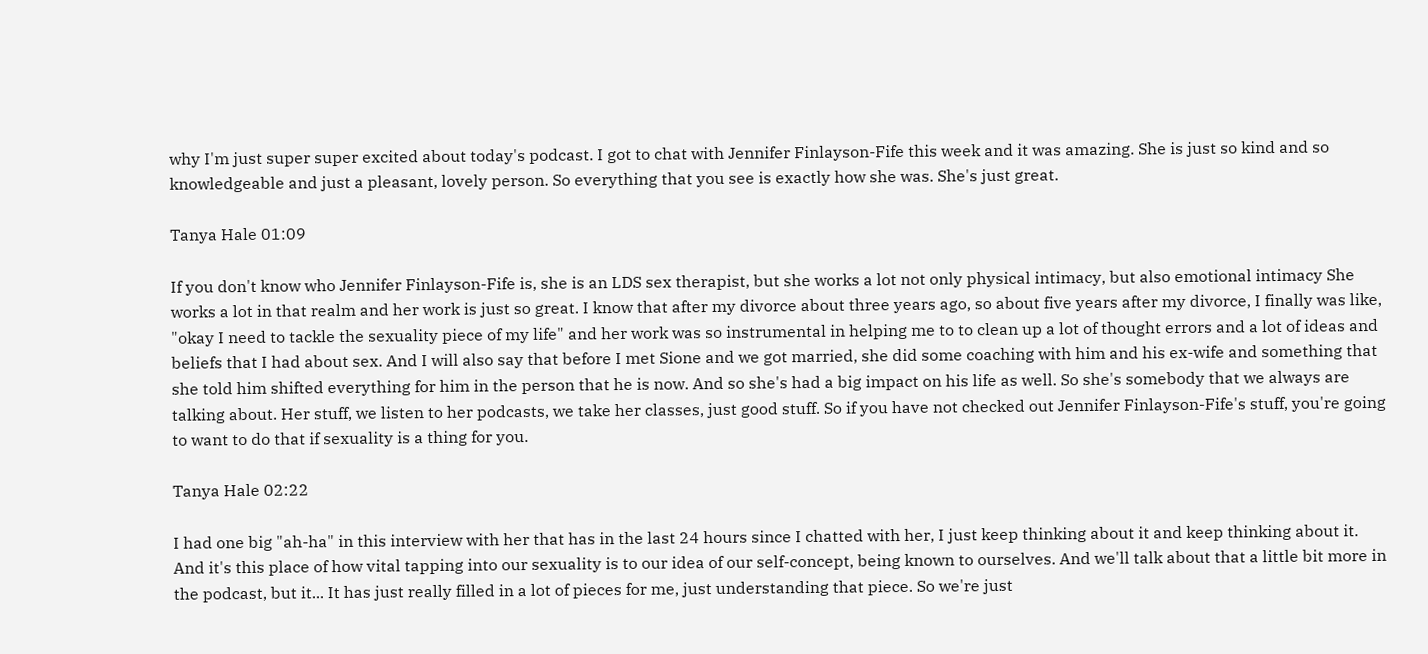why I'm just super super excited about today's podcast. I got to chat with Jennifer Finlayson-Fife this week and it was amazing. She is just so kind and so knowledgeable and just a pleasant, lovely person. So everything that you see is exactly how she was. She's just great.

Tanya Hale 01:09

If you don't know who Jennifer Finlayson-Fife is, she is an LDS sex therapist, but she works a lot not only physical intimacy, but also emotional intimacy She works a lot in that realm and her work is just so great. I know that after my divorce about three years ago, so about five years after my divorce, I finally was like, "okay I need to tackle the sexuality piece of my life" and her work was so instrumental in helping me to to clean up a lot of thought errors and a lot of ideas and beliefs that I had about sex. And I will also say that before I met Sione and we got married, she did some coaching with him and his ex-wife and something that she told him shifted everything for him in the person that he is now. And so she's had a big impact on his life as well. So she's somebody that we always are talking about. Her stuff, we listen to her podcasts, we take her classes, just good stuff. So if you have not checked out Jennifer Finlayson-Fife's stuff, you're going to want to do that if sexuality is a thing for you.

Tanya Hale 02:22

I had one big "ah-ha" in this interview with her that has in the last 24 hours since I chatted with her, I just keep thinking about it and keep thinking about it. And it's this place of how vital tapping into our sexuality is to our idea of our self-concept, being known to ourselves. And we'll talk about that a little bit more in the podcast, but it... It has just really filled in a lot of pieces for me, just understanding that piece. So we're just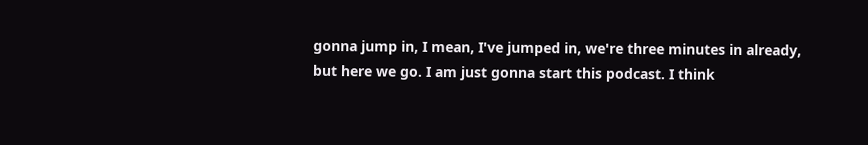gonna jump in, I mean, I've jumped in, we're three minutes in already, but here we go. I am just gonna start this podcast. I think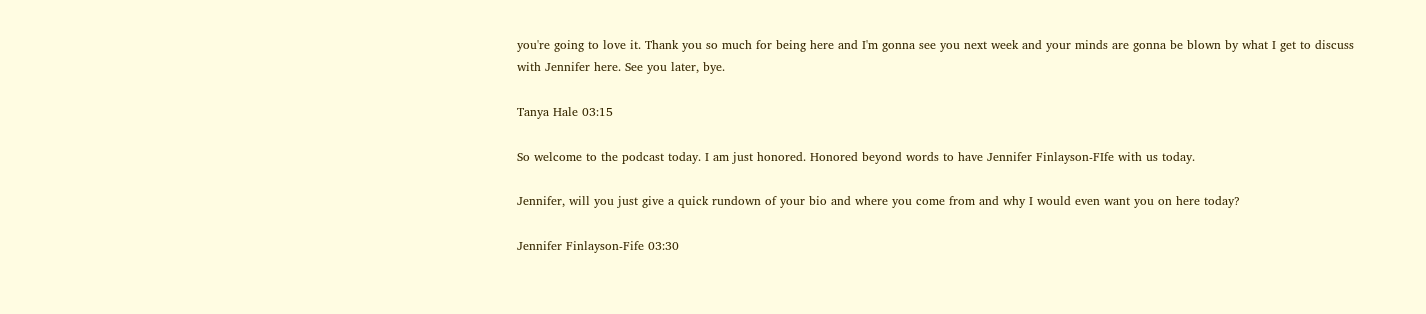you're going to love it. Thank you so much for being here and I'm gonna see you next week and your minds are gonna be blown by what I get to discuss with Jennifer here. See you later, bye.

Tanya Hale 03:15

So welcome to the podcast today. I am just honored. Honored beyond words to have Jennifer Finlayson-FIfe with us today.

Jennifer, will you just give a quick rundown of your bio and where you come from and why I would even want you on here today?

Jennifer Finlayson-Fife 03:30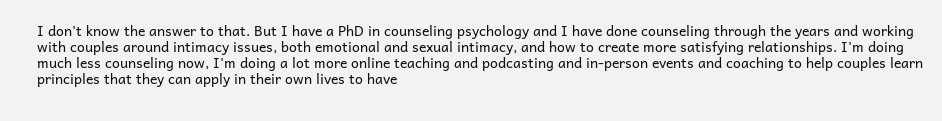I don't know the answer to that. But I have a PhD in counseling psychology and I have done counseling through the years and working with couples around intimacy issues, both emotional and sexual intimacy, and how to create more satisfying relationships. I'm doing much less counseling now, I'm doing a lot more online teaching and podcasting and in-person events and coaching to help couples learn principles that they can apply in their own lives to have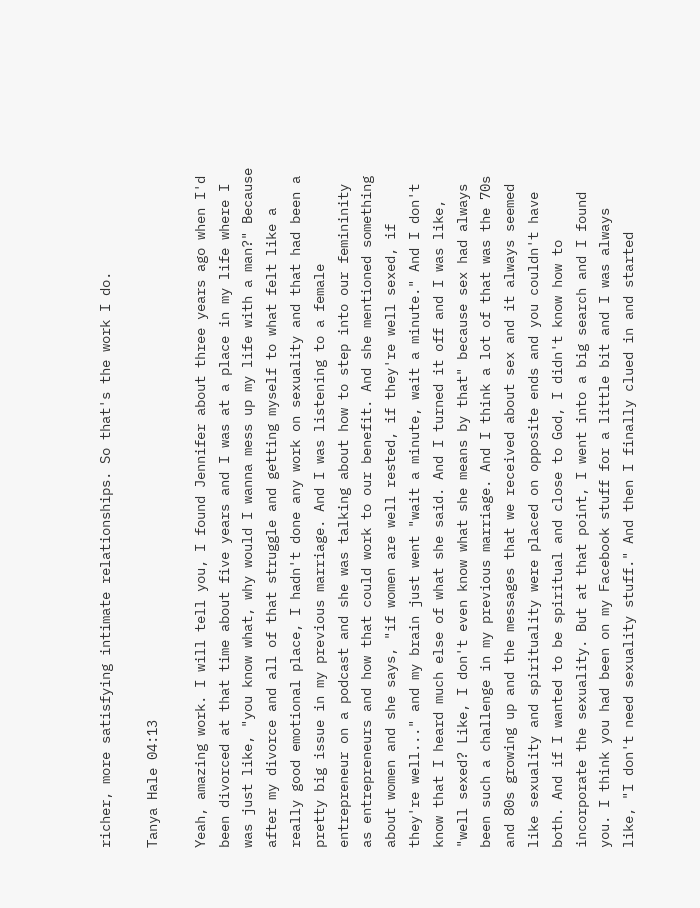richer, more satisfying intimate relationships. So that's the work I do.

Tanya Hale 04:13

Yeah, amazing work. I will tell you, I found Jennifer about three years ago when I'd been divorced at that time about five years and I was at a place in my life where I was just like, "you know what, why would I wanna mess up my life with a man?" Because after my divorce and all of that struggle and getting myself to what felt like a really good emotional place, I hadn't done any work on sexuality and that had been a pretty big issue in my previous marriage. And I was listening to a female entrepreneur on a podcast and she was talking about how to step into our femininity as entrepreneurs and how that could work to our benefit. And she mentioned something about women and she says, "if women are well rested, if they're well sexed, if they're well..." and my brain just went "wait a minute, wait a minute." And I don't know that I heard much else of what she said. And I turned it off and I was like, "well sexed? Like, I don't even know what she means by that" because sex had always been such a challenge in my previous marriage. And I think a lot of that was the 70s and 80s growing up and the messages that we received about sex and it always seemed like sexuality and spirituality were placed on opposite ends and you couldn't have both. And if I wanted to be spiritual and close to God, I didn't know how to incorporate the sexuality. But at that point, I went into a big search and I found you. I think you had been on my Facebook stuff for a little bit and I was always like, "I don't need sexuality stuff." And then I finally clued in and started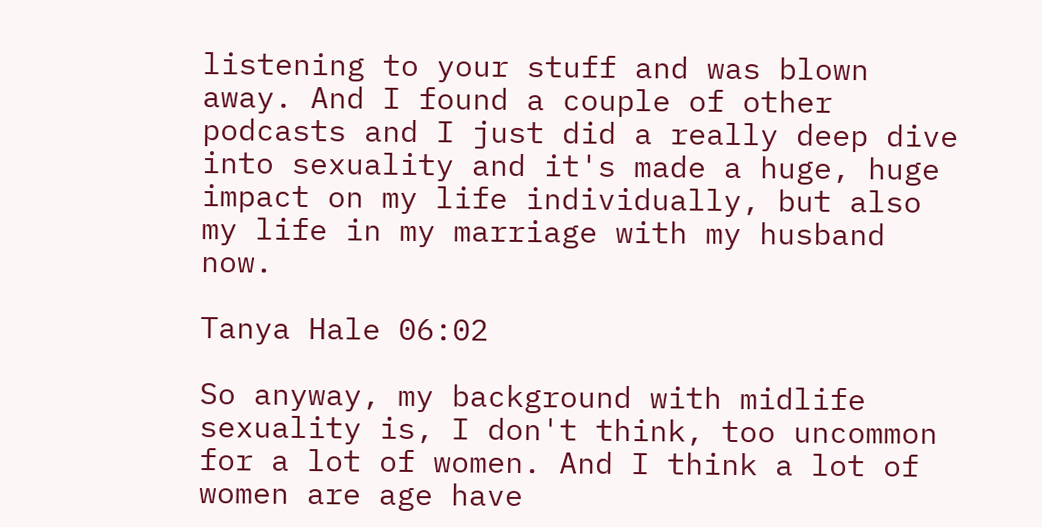listening to your stuff and was blown away. And I found a couple of other podcasts and I just did a really deep dive into sexuality and it's made a huge, huge impact on my life individually, but also my life in my marriage with my husband now.

Tanya Hale 06:02

So anyway, my background with midlife sexuality is, I don't think, too uncommon for a lot of women. And I think a lot of women are age have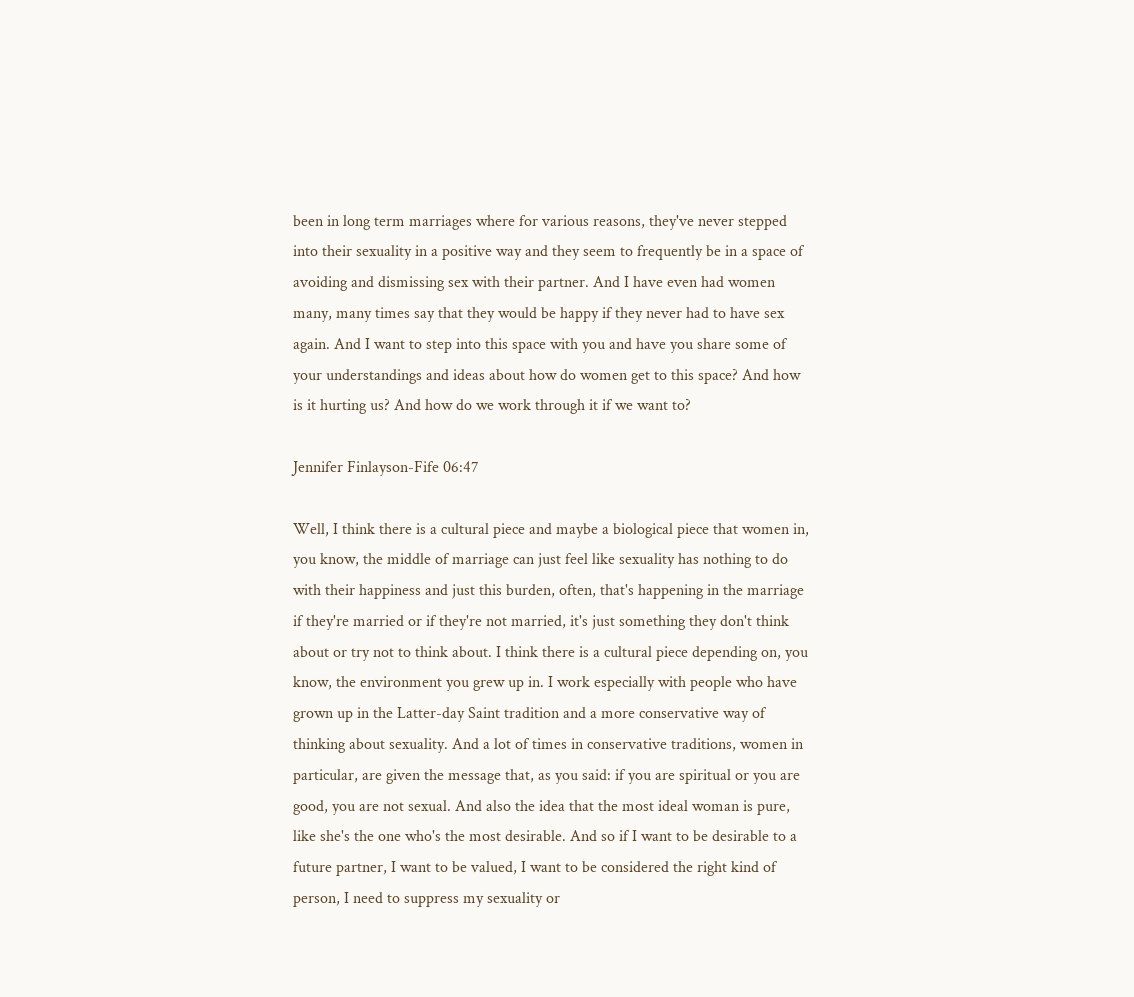been in long term marriages where for various reasons, they've never stepped into their sexuality in a positive way and they seem to frequently be in a space of avoiding and dismissing sex with their partner. And I have even had women many, many times say that they would be happy if they never had to have sex again. And I want to step into this space with you and have you share some of your understandings and ideas about how do women get to this space? And how is it hurting us? And how do we work through it if we want to?

Jennifer Finlayson-Fife 06:47

Well, I think there is a cultural piece and maybe a biological piece that women in, you know, the middle of marriage can just feel like sexuality has nothing to do with their happiness and just this burden, often, that's happening in the marriage if they're married or if they're not married, it's just something they don't think about or try not to think about. I think there is a cultural piece depending on, you know, the environment you grew up in. I work especially with people who have grown up in the Latter-day Saint tradition and a more conservative way of thinking about sexuality. And a lot of times in conservative traditions, women in particular, are given the message that, as you said: if you are spiritual or you are good, you are not sexual. And also the idea that the most ideal woman is pure, like she's the one who's the most desirable. And so if I want to be desirable to a future partner, I want to be valued, I want to be considered the right kind of person, I need to suppress my sexuality or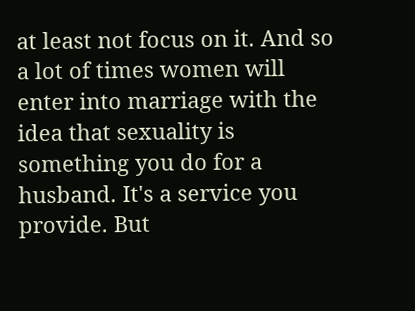at least not focus on it. And so a lot of times women will enter into marriage with the idea that sexuality is something you do for a husband. It's a service you provide. But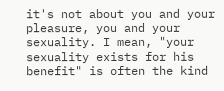it's not about you and your pleasure, you and your sexuality. I mean, "your sexuality exists for his benefit" is often the kind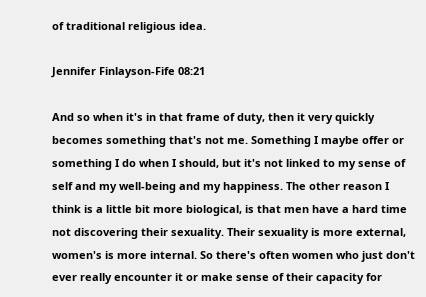of traditional religious idea.

Jennifer Finlayson-Fife 08:21

And so when it's in that frame of duty, then it very quickly becomes something that's not me. Something I maybe offer or something I do when I should, but it's not linked to my sense of self and my well-being and my happiness. The other reason I think is a little bit more biological, is that men have a hard time not discovering their sexuality. Their sexuality is more external, women's is more internal. So there's often women who just don't ever really encounter it or make sense of their capacity for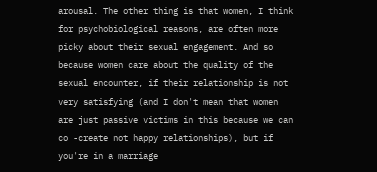arousal. The other thing is that women, I think for psychobiological reasons, are often more picky about their sexual engagement. And so because women care about the quality of the sexual encounter, if their relationship is not very satisfying (and I don't mean that women are just passive victims in this because we can co -create not happy relationships), but if you're in a marriage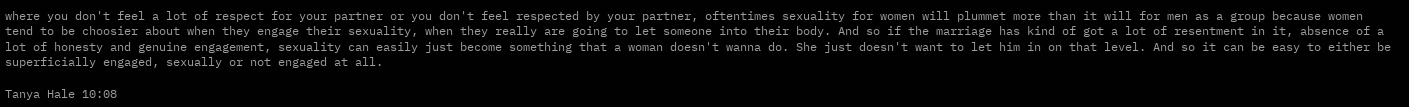where you don't feel a lot of respect for your partner or you don't feel respected by your partner, oftentimes sexuality for women will plummet more than it will for men as a group because women tend to be choosier about when they engage their sexuality, when they really are going to let someone into their body. And so if the marriage has kind of got a lot of resentment in it, absence of a lot of honesty and genuine engagement, sexuality can easily just become something that a woman doesn't wanna do. She just doesn't want to let him in on that level. And so it can be easy to either be superficially engaged, sexually or not engaged at all.

Tanya Hale 10:08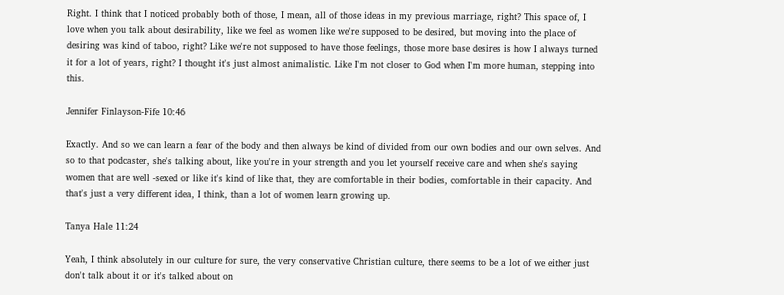Right. I think that I noticed probably both of those, I mean, all of those ideas in my previous marriage, right? This space of, I love when you talk about desirability, like we feel as women like we're supposed to be desired, but moving into the place of desiring was kind of taboo, right? Like we're not supposed to have those feelings, those more base desires is how I always turned it for a lot of years, right? I thought it's just almost animalistic. Like I'm not closer to God when I'm more human, stepping into this.

Jennifer Finlayson-Fife 10:46

Exactly. And so we can learn a fear of the body and then always be kind of divided from our own bodies and our own selves. And so to that podcaster, she's talking about, like you're in your strength and you let yourself receive care and when she's saying women that are well -sexed or like it's kind of like that, they are comfortable in their bodies, comfortable in their capacity. And that's just a very different idea, I think, than a lot of women learn growing up.

Tanya Hale 11:24

Yeah, I think absolutely in our culture for sure, the very conservative Christian culture, there seems to be a lot of we either just don't talk about it or it's talked about on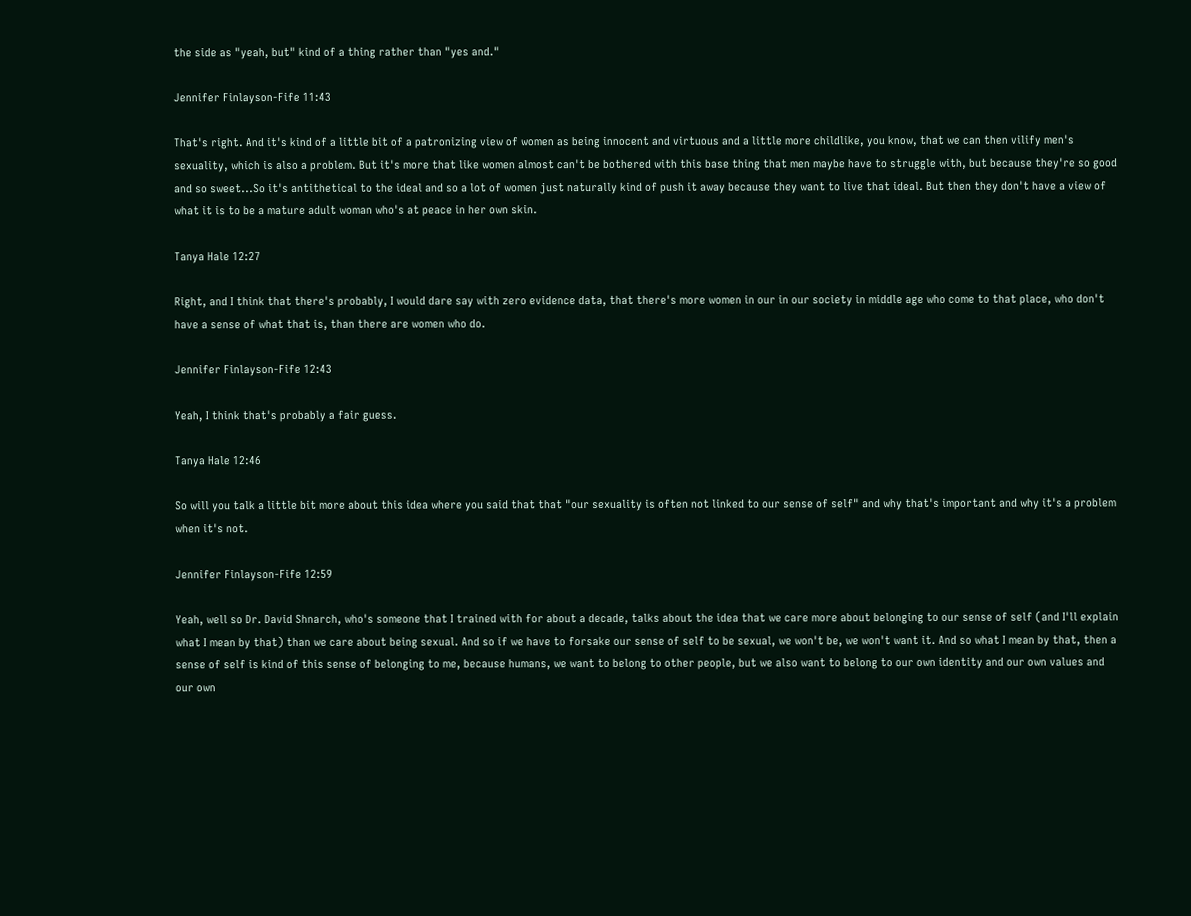the side as "yeah, but" kind of a thing rather than "yes and."

Jennifer Finlayson-Fife 11:43

That's right. And it's kind of a little bit of a patronizing view of women as being innocent and virtuous and a little more childlike, you know, that we can then vilify men's sexuality, which is also a problem. But it's more that like women almost can't be bothered with this base thing that men maybe have to struggle with, but because they're so good and so sweet...So it's antithetical to the ideal and so a lot of women just naturally kind of push it away because they want to live that ideal. But then they don't have a view of what it is to be a mature adult woman who's at peace in her own skin.

Tanya Hale 12:27

Right, and I think that there's probably, I would dare say with zero evidence data, that there's more women in our in our society in middle age who come to that place, who don't have a sense of what that is, than there are women who do.

Jennifer Finlayson-Fife 12:43

Yeah, I think that's probably a fair guess.

Tanya Hale 12:46

So will you talk a little bit more about this idea where you said that that "our sexuality is often not linked to our sense of self" and why that's important and why it's a problem when it's not.

Jennifer Finlayson-Fife 12:59

Yeah, well so Dr. David Shnarch, who's someone that I trained with for about a decade, talks about the idea that we care more about belonging to our sense of self (and I'll explain what I mean by that) than we care about being sexual. And so if we have to forsake our sense of self to be sexual, we won't be, we won't want it. And so what I mean by that, then a sense of self is kind of this sense of belonging to me, because humans, we want to belong to other people, but we also want to belong to our own identity and our own values and our own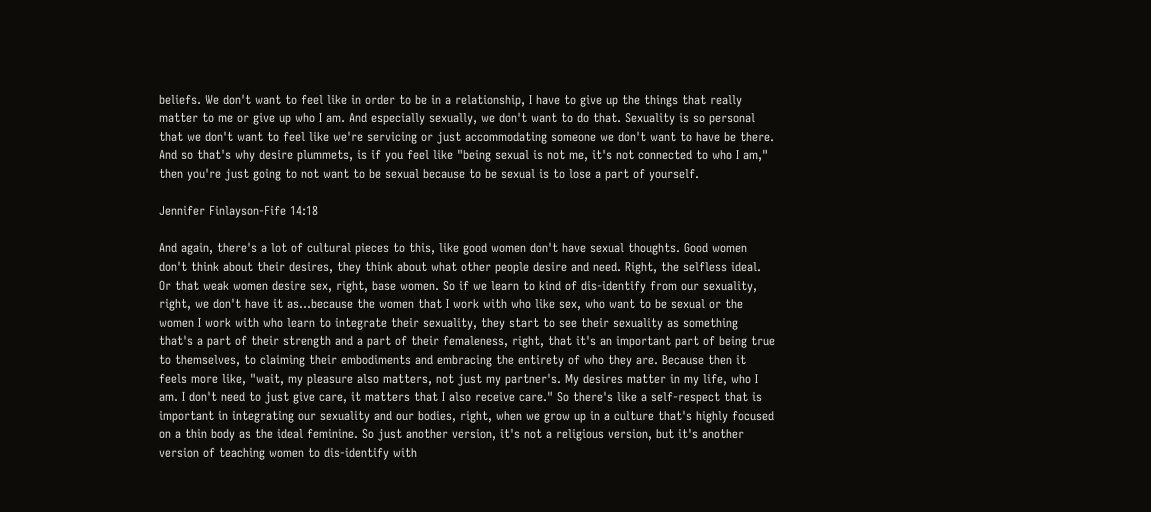beliefs. We don't want to feel like in order to be in a relationship, I have to give up the things that really matter to me or give up who I am. And especially sexually, we don't want to do that. Sexuality is so personal that we don't want to feel like we're servicing or just accommodating someone we don't want to have be there. And so that's why desire plummets, is if you feel like "being sexual is not me, it's not connected to who I am," then you're just going to not want to be sexual because to be sexual is to lose a part of yourself.

Jennifer Finlayson-Fife 14:18

And again, there's a lot of cultural pieces to this, like good women don't have sexual thoughts. Good women don't think about their desires, they think about what other people desire and need. Right, the selfless ideal. Or that weak women desire sex, right, base women. So if we learn to kind of dis-identify from our sexuality, right, we don't have it as...because the women that I work with who like sex, who want to be sexual or the women I work with who learn to integrate their sexuality, they start to see their sexuality as something that's a part of their strength and a part of their femaleness, right, that it's an important part of being true to themselves, to claiming their embodiments and embracing the entirety of who they are. Because then it feels more like, "wait, my pleasure also matters, not just my partner's. My desires matter in my life, who I am. I don't need to just give care, it matters that I also receive care." So there's like a self-respect that is important in integrating our sexuality and our bodies, right, when we grow up in a culture that's highly focused on a thin body as the ideal feminine. So just another version, it's not a religious version, but it's another version of teaching women to dis-identify with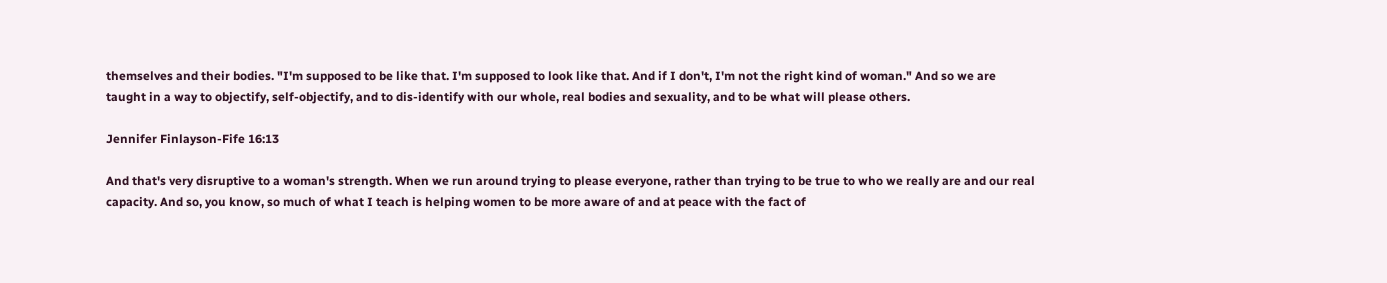themselves and their bodies. "I'm supposed to be like that. I'm supposed to look like that. And if I don't, I'm not the right kind of woman." And so we are taught in a way to objectify, self-objectify, and to dis-identify with our whole, real bodies and sexuality, and to be what will please others.

Jennifer Finlayson-Fife 16:13

And that's very disruptive to a woman's strength. When we run around trying to please everyone, rather than trying to be true to who we really are and our real capacity. And so, you know, so much of what I teach is helping women to be more aware of and at peace with the fact of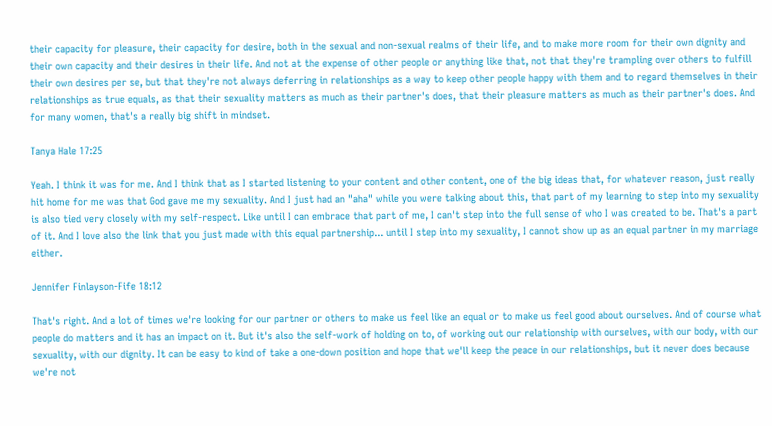their capacity for pleasure, their capacity for desire, both in the sexual and non-sexual realms of their life, and to make more room for their own dignity and their own capacity and their desires in their life. And not at the expense of other people or anything like that, not that they're trampling over others to fulfill their own desires per se, but that they're not always deferring in relationships as a way to keep other people happy with them and to regard themselves in their relationships as true equals, as that their sexuality matters as much as their partner's does, that their pleasure matters as much as their partner's does. And for many women, that's a really big shift in mindset.

Tanya Hale 17:25

Yeah. I think it was for me. And I think that as I started listening to your content and other content, one of the big ideas that, for whatever reason, just really hit home for me was that God gave me my sexuality. And I just had an "aha" while you were talking about this, that part of my learning to step into my sexuality is also tied very closely with my self-respect. Like until I can embrace that part of me, I can't step into the full sense of who I was created to be. That's a part of it. And I love also the link that you just made with this equal partnership... until I step into my sexuality, I cannot show up as an equal partner in my marriage either.

Jennifer Finlayson-Fife 18:12

That's right. And a lot of times we're looking for our partner or others to make us feel like an equal or to make us feel good about ourselves. And of course what people do matters and it has an impact on it. But it's also the self-work of holding on to, of working out our relationship with ourselves, with our body, with our sexuality, with our dignity. It can be easy to kind of take a one-down position and hope that we'll keep the peace in our relationships, but it never does because we're not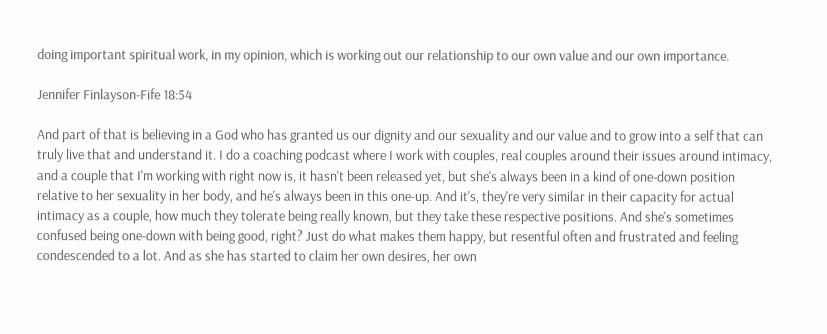doing important spiritual work, in my opinion, which is working out our relationship to our own value and our own importance.

Jennifer Finlayson-Fife 18:54

And part of that is believing in a God who has granted us our dignity and our sexuality and our value and to grow into a self that can truly live that and understand it. I do a coaching podcast where I work with couples, real couples around their issues around intimacy, and a couple that I'm working with right now is, it hasn't been released yet, but she's always been in a kind of one-down position relative to her sexuality in her body, and he's always been in this one-up. And it's, they're very similar in their capacity for actual intimacy as a couple, how much they tolerate being really known, but they take these respective positions. And she's sometimes confused being one-down with being good, right? Just do what makes them happy, but resentful often and frustrated and feeling condescended to a lot. And as she has started to claim her own desires, her own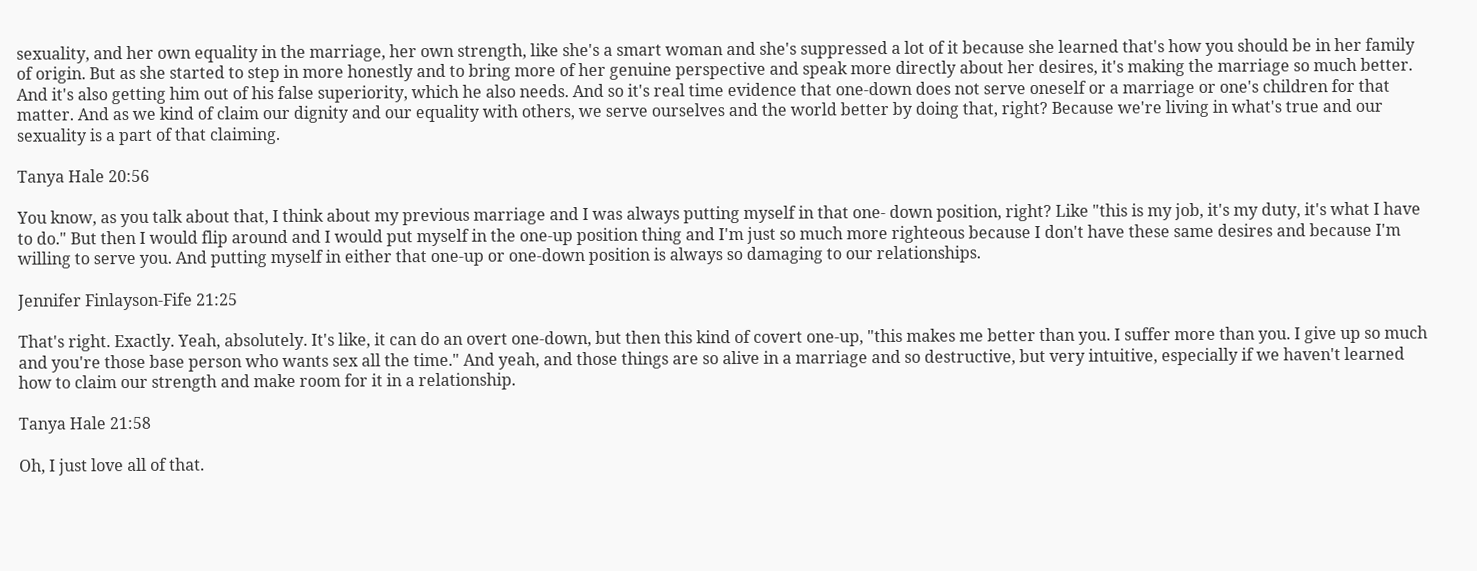sexuality, and her own equality in the marriage, her own strength, like she's a smart woman and she's suppressed a lot of it because she learned that's how you should be in her family of origin. But as she started to step in more honestly and to bring more of her genuine perspective and speak more directly about her desires, it's making the marriage so much better. And it's also getting him out of his false superiority, which he also needs. And so it's real time evidence that one-down does not serve oneself or a marriage or one's children for that matter. And as we kind of claim our dignity and our equality with others, we serve ourselves and the world better by doing that, right? Because we're living in what's true and our sexuality is a part of that claiming.

Tanya Hale 20:56

You know, as you talk about that, I think about my previous marriage and I was always putting myself in that one- down position, right? Like "this is my job, it's my duty, it's what I have to do." But then I would flip around and I would put myself in the one-up position thing and I'm just so much more righteous because I don't have these same desires and because I'm willing to serve you. And putting myself in either that one-up or one-down position is always so damaging to our relationships.

Jennifer Finlayson-Fife 21:25

That's right. Exactly. Yeah, absolutely. It's like, it can do an overt one-down, but then this kind of covert one-up, "this makes me better than you. I suffer more than you. I give up so much and you're those base person who wants sex all the time." And yeah, and those things are so alive in a marriage and so destructive, but very intuitive, especially if we haven't learned how to claim our strength and make room for it in a relationship.

Tanya Hale 21:58

Oh, I just love all of that.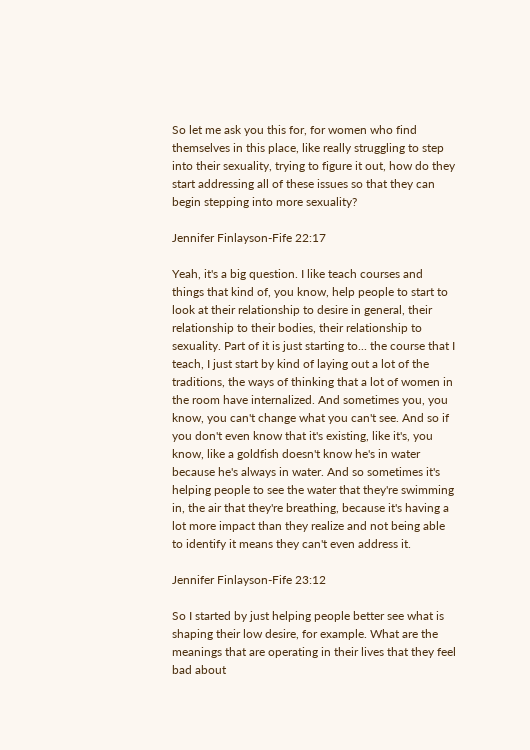So let me ask you this for, for women who find themselves in this place, like really struggling to step into their sexuality, trying to figure it out, how do they start addressing all of these issues so that they can begin stepping into more sexuality?

Jennifer Finlayson-Fife 22:17

Yeah, it's a big question. I like teach courses and things that kind of, you know, help people to start to look at their relationship to desire in general, their relationship to their bodies, their relationship to sexuality. Part of it is just starting to... the course that I teach, I just start by kind of laying out a lot of the traditions, the ways of thinking that a lot of women in the room have internalized. And sometimes you, you know, you can't change what you can't see. And so if you don't even know that it's existing, like it's, you know, like a goldfish doesn't know he's in water because he's always in water. And so sometimes it's helping people to see the water that they're swimming in, the air that they're breathing, because it's having a lot more impact than they realize and not being able to identify it means they can't even address it.

Jennifer Finlayson-Fife 23:12

So I started by just helping people better see what is shaping their low desire, for example. What are the meanings that are operating in their lives that they feel bad about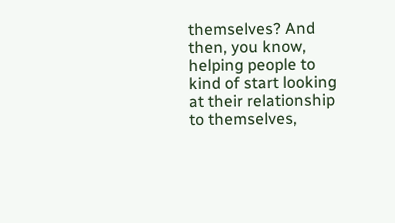themselves? And then, you know, helping people to kind of start looking at their relationship to themselves,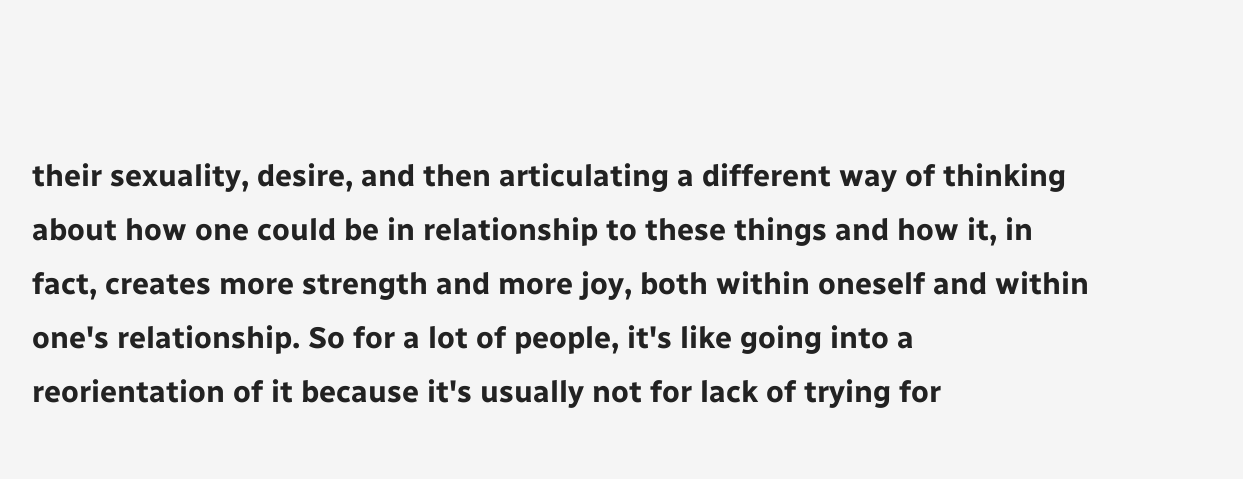their sexuality, desire, and then articulating a different way of thinking about how one could be in relationship to these things and how it, in fact, creates more strength and more joy, both within oneself and within one's relationship. So for a lot of people, it's like going into a reorientation of it because it's usually not for lack of trying for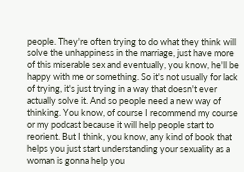people. They're often trying to do what they think will solve the unhappiness in the marriage, just have more of this miserable sex and eventually, you know, he'll be happy with me or something. So it's not usually for lack of trying, it's just trying in a way that doesn't ever actually solve it. And so people need a new way of thinking. You know, of course I recommend my course or my podcast because it will help people start to reorient. But I think, you know, any kind of book that helps you just start understanding your sexuality as a woman is gonna help you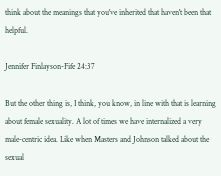think about the meanings that you've inherited that haven't been that helpful.

Jennifer Finlayson-Fife 24:37

But the other thing is, I think, you know, in line with that is learning about female sexuality. A lot of times we have internalized a very male-centric idea. Like when Masters and Johnson talked about the sexual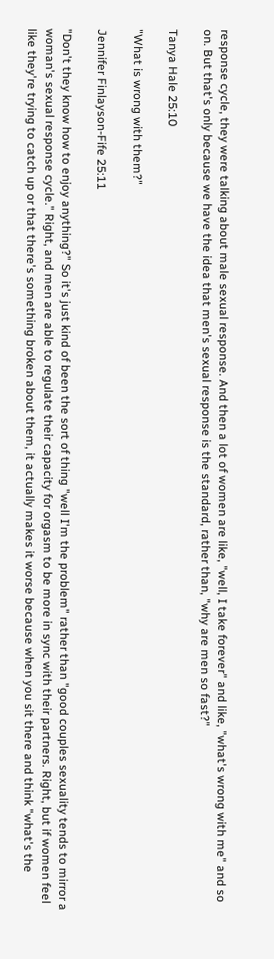response cycle, they were talking about male sexual response. And then a lot of women are like, "well, I take forever" and like, "what's wrong with me" and so on. But that's only because we have the idea that men's sexual response is the standard, rather than, "why are men so fast?"

Tanya Hale 25:10

"What is wrong with them?"

Jennifer Finlayson-Fife 25:11

"Don't they know how to enjoy anything?" So it's just kind of been the sort of thing "well I'm the problem" rather than "good couples sexuality tends to mirror a woman's sexual response cycle." Right, and men are able to regulate their capacity for orgasm to be more in sync with their partners. Right, but if women feel like they're trying to catch up or that there's something broken about them, it actually makes it worse because when you sit there and think "what's the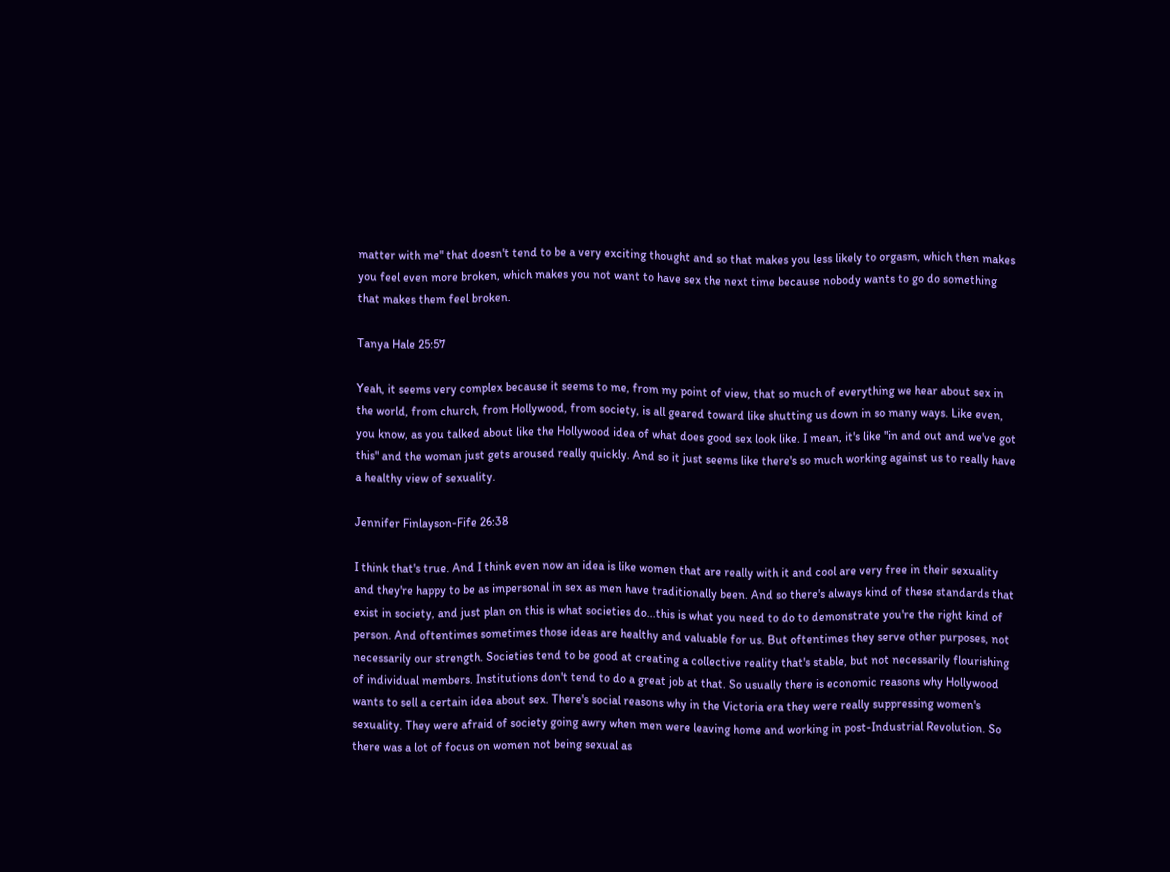matter with me" that doesn't tend to be a very exciting thought and so that makes you less likely to orgasm, which then makes you feel even more broken, which makes you not want to have sex the next time because nobody wants to go do something that makes them feel broken.

Tanya Hale 25:57

Yeah, it seems very complex because it seems to me, from my point of view, that so much of everything we hear about sex in the world, from church, from Hollywood, from society, is all geared toward like shutting us down in so many ways. Like even, you know, as you talked about like the Hollywood idea of what does good sex look like. I mean, it's like "in and out and we've got this" and the woman just gets aroused really quickly. And so it just seems like there's so much working against us to really have a healthy view of sexuality.

Jennifer Finlayson-Fife 26:38

I think that's true. And I think even now an idea is like women that are really with it and cool are very free in their sexuality and they're happy to be as impersonal in sex as men have traditionally been. And so there's always kind of these standards that exist in society, and just plan on this is what societies do...this is what you need to do to demonstrate you're the right kind of person. And oftentimes sometimes those ideas are healthy and valuable for us. But oftentimes they serve other purposes, not necessarily our strength. Societies tend to be good at creating a collective reality that's stable, but not necessarily flourishing of individual members. Institutions don't tend to do a great job at that. So usually there is economic reasons why Hollywood wants to sell a certain idea about sex. There's social reasons why in the Victoria era they were really suppressing women's sexuality. They were afraid of society going awry when men were leaving home and working in post-Industrial Revolution. So there was a lot of focus on women not being sexual as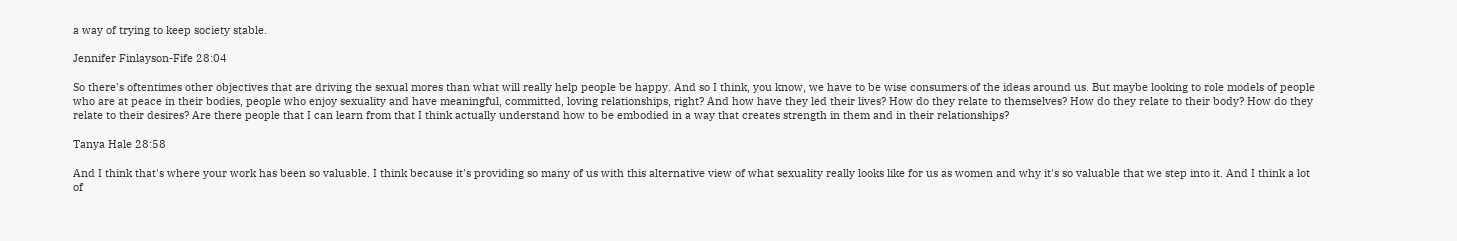a way of trying to keep society stable.

Jennifer Finlayson-Fife 28:04

So there's oftentimes other objectives that are driving the sexual mores than what will really help people be happy. And so I think, you know, we have to be wise consumers of the ideas around us. But maybe looking to role models of people who are at peace in their bodies, people who enjoy sexuality and have meaningful, committed, loving relationships, right? And how have they led their lives? How do they relate to themselves? How do they relate to their body? How do they relate to their desires? Are there people that I can learn from that I think actually understand how to be embodied in a way that creates strength in them and in their relationships?

Tanya Hale 28:58

And I think that's where your work has been so valuable. I think because it's providing so many of us with this alternative view of what sexuality really looks like for us as women and why it's so valuable that we step into it. And I think a lot of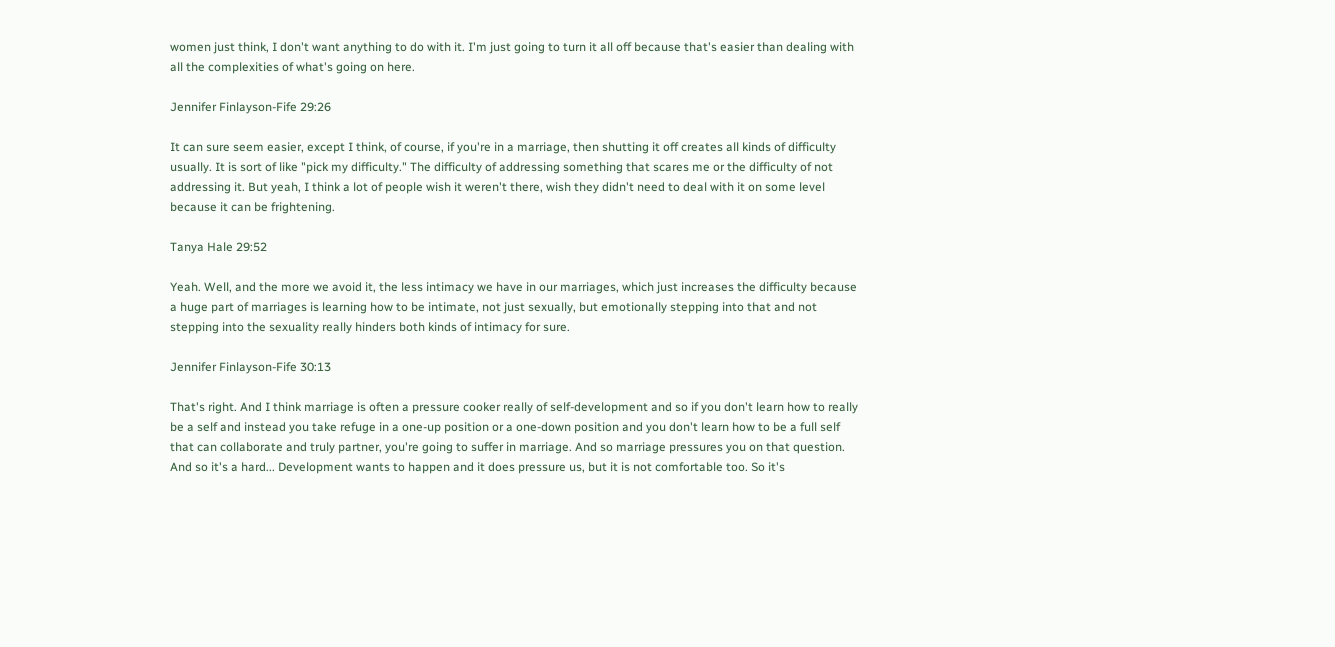women just think, I don't want anything to do with it. I'm just going to turn it all off because that's easier than dealing with all the complexities of what's going on here.

Jennifer Finlayson-Fife 29:26

It can sure seem easier, except I think, of course, if you're in a marriage, then shutting it off creates all kinds of difficulty usually. It is sort of like "pick my difficulty." The difficulty of addressing something that scares me or the difficulty of not addressing it. But yeah, I think a lot of people wish it weren't there, wish they didn't need to deal with it on some level because it can be frightening.

Tanya Hale 29:52

Yeah. Well, and the more we avoid it, the less intimacy we have in our marriages, which just increases the difficulty because a huge part of marriages is learning how to be intimate, not just sexually, but emotionally stepping into that and not stepping into the sexuality really hinders both kinds of intimacy for sure.

Jennifer Finlayson-Fife 30:13

That's right. And I think marriage is often a pressure cooker really of self-development and so if you don't learn how to really be a self and instead you take refuge in a one-up position or a one-down position and you don't learn how to be a full self that can collaborate and truly partner, you're going to suffer in marriage. And so marriage pressures you on that question. And so it's a hard... Development wants to happen and it does pressure us, but it is not comfortable too. So it's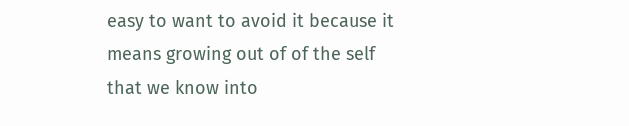easy to want to avoid it because it means growing out of of the self that we know into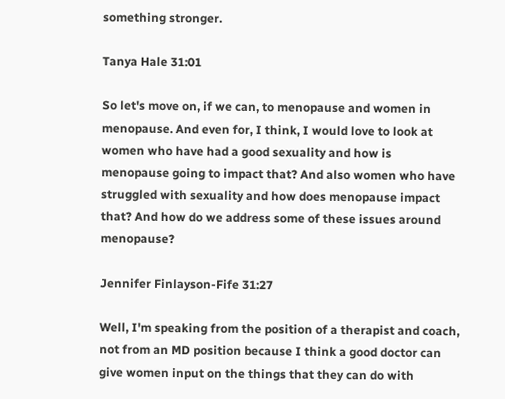something stronger.

Tanya Hale 31:01

So let's move on, if we can, to menopause and women in menopause. And even for, I think, I would love to look at women who have had a good sexuality and how is menopause going to impact that? And also women who have struggled with sexuality and how does menopause impact that? And how do we address some of these issues around menopause?

Jennifer Finlayson-Fife 31:27

Well, I'm speaking from the position of a therapist and coach, not from an MD position because I think a good doctor can give women input on the things that they can do with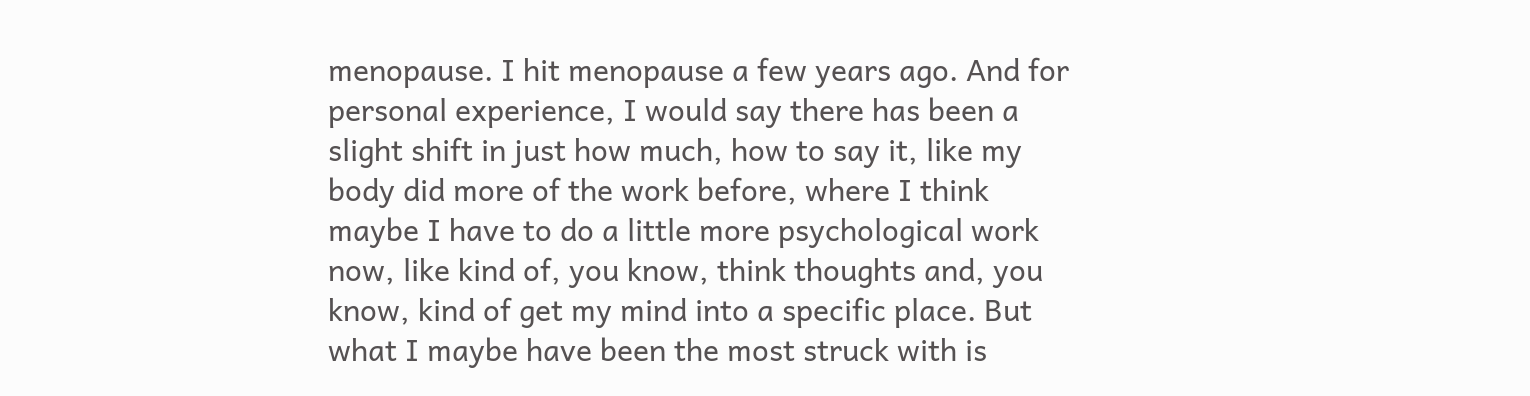menopause. I hit menopause a few years ago. And for personal experience, I would say there has been a slight shift in just how much, how to say it, like my body did more of the work before, where I think maybe I have to do a little more psychological work now, like kind of, you know, think thoughts and, you know, kind of get my mind into a specific place. But what I maybe have been the most struck with is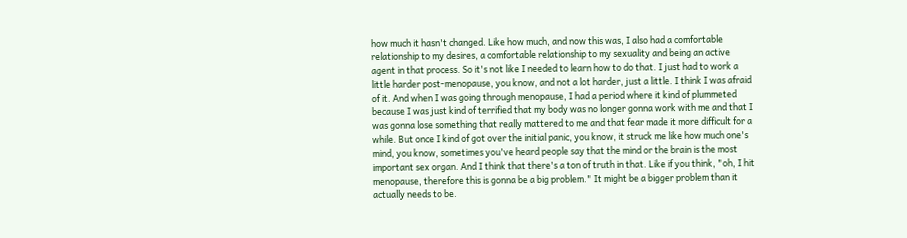how much it hasn't changed. Like how much, and now this was, I also had a comfortable relationship to my desires, a comfortable relationship to my sexuality and being an active agent in that process. So it's not like I needed to learn how to do that. I just had to work a little harder post-menopause, you know, and not a lot harder, just a little. I think I was afraid of it. And when I was going through menopause, I had a period where it kind of plummeted because I was just kind of terrified that my body was no longer gonna work with me and that I was gonna lose something that really mattered to me and that fear made it more difficult for a while. But once I kind of got over the initial panic, you know, it struck me like how much one's mind, you know, sometimes you've heard people say that the mind or the brain is the most important sex organ. And I think that there's a ton of truth in that. Like if you think, "oh, I hit menopause, therefore this is gonna be a big problem." It might be a bigger problem than it actually needs to be.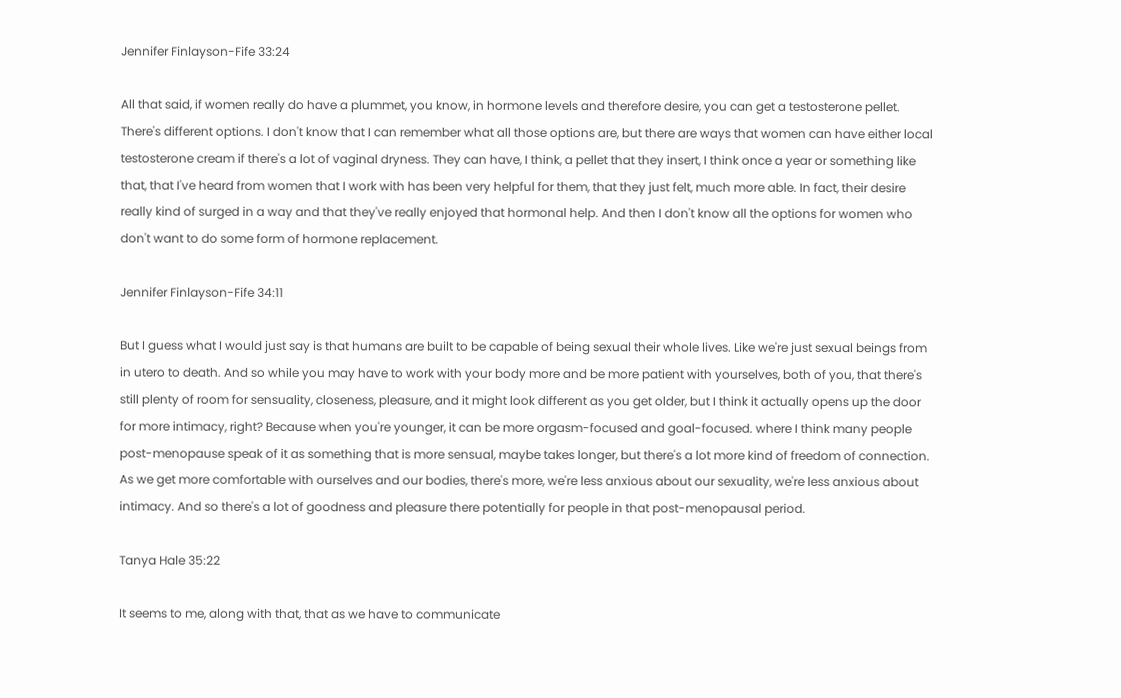Jennifer Finlayson-Fife 33:24

All that said, if women really do have a plummet, you know, in hormone levels and therefore desire, you can get a testosterone pellet. There's different options. I don't know that I can remember what all those options are, but there are ways that women can have either local testosterone cream if there's a lot of vaginal dryness. They can have, I think, a pellet that they insert, I think once a year or something like that, that I've heard from women that I work with has been very helpful for them, that they just felt, much more able. In fact, their desire really kind of surged in a way and that they've really enjoyed that hormonal help. And then I don't know all the options for women who don't want to do some form of hormone replacement.

Jennifer Finlayson-Fife 34:11

But I guess what I would just say is that humans are built to be capable of being sexual their whole lives. Like we're just sexual beings from in utero to death. And so while you may have to work with your body more and be more patient with yourselves, both of you, that there's still plenty of room for sensuality, closeness, pleasure, and it might look different as you get older, but I think it actually opens up the door for more intimacy, right? Because when you're younger, it can be more orgasm-focused and goal-focused. where I think many people post-menopause speak of it as something that is more sensual, maybe takes longer, but there's a lot more kind of freedom of connection. As we get more comfortable with ourselves and our bodies, there's more, we're less anxious about our sexuality, we're less anxious about intimacy. And so there's a lot of goodness and pleasure there potentially for people in that post-menopausal period.

Tanya Hale 35:22

It seems to me, along with that, that as we have to communicate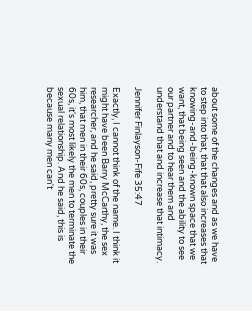about some of the changes and as we have to step into that, that that also increases that knowing-and-being-known space that we want, that being seen and the ability to see our partner and to hear them and understand that and increase that intimacy.

Jennifer Finlayson-Fife 35:47

Exactly, I cannot think of the name. I think it might have been Barry McCarthy, the sex researcher, and he said, pretty sure it was him, that men in their 60s, couples in their 60s, it's most likely the men to terminate the sexual relationship. And he said, this is because many men can't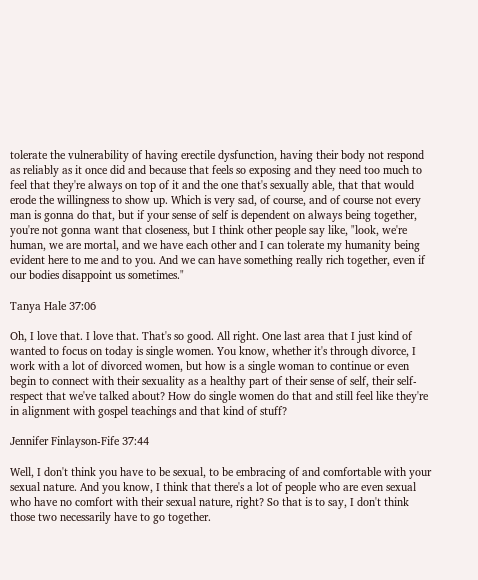tolerate the vulnerability of having erectile dysfunction, having their body not respond as reliably as it once did and because that feels so exposing and they need too much to feel that they're always on top of it and the one that's sexually able, that that would erode the willingness to show up. Which is very sad, of course, and of course not every man is gonna do that, but if your sense of self is dependent on always being together, you're not gonna want that closeness, but I think other people say like, "look, we're human, we are mortal, and we have each other and I can tolerate my humanity being evident here to me and to you. And we can have something really rich together, even if our bodies disappoint us sometimes."

Tanya Hale 37:06

Oh, I love that. I love that. That's so good. All right. One last area that I just kind of wanted to focus on today is single women. You know, whether it's through divorce, I work with a lot of divorced women, but how is a single woman to continue or even begin to connect with their sexuality as a healthy part of their sense of self, their self-respect that we've talked about? How do single women do that and still feel like they're in alignment with gospel teachings and that kind of stuff?

Jennifer Finlayson-Fife 37:44

Well, I don't think you have to be sexual, to be embracing of and comfortable with your sexual nature. And you know, I think that there's a lot of people who are even sexual who have no comfort with their sexual nature, right? So that is to say, I don't think those two necessarily have to go together.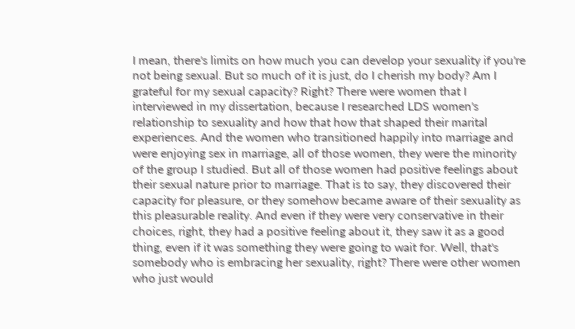I mean, there's limits on how much you can develop your sexuality if you're not being sexual. But so much of it is just, do I cherish my body? Am I grateful for my sexual capacity? Right? There were women that I interviewed in my dissertation, because I researched LDS women's relationship to sexuality and how that how that shaped their marital experiences. And the women who transitioned happily into marriage and were enjoying sex in marriage, all of those women, they were the minority of the group I studied. But all of those women had positive feelings about their sexual nature prior to marriage. That is to say, they discovered their capacity for pleasure, or they somehow became aware of their sexuality as this pleasurable reality. And even if they were very conservative in their choices, right, they had a positive feeling about it, they saw it as a good thing, even if it was something they were going to wait for. Well, that's somebody who is embracing her sexuality, right? There were other women who just would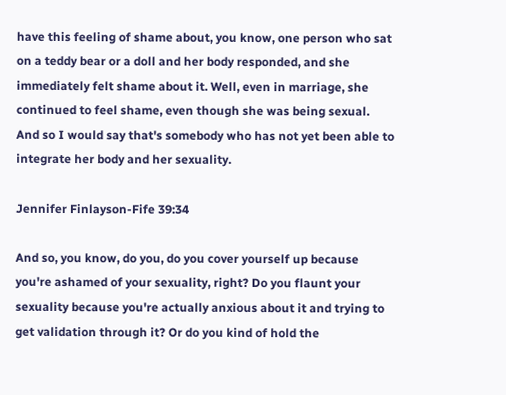have this feeling of shame about, you know, one person who sat on a teddy bear or a doll and her body responded, and she immediately felt shame about it. Well, even in marriage, she continued to feel shame, even though she was being sexual. And so I would say that's somebody who has not yet been able to integrate her body and her sexuality.

Jennifer Finlayson-Fife 39:34

And so, you know, do you, do you cover yourself up because you're ashamed of your sexuality, right? Do you flaunt your sexuality because you're actually anxious about it and trying to get validation through it? Or do you kind of hold the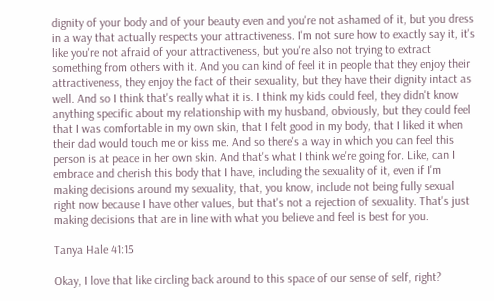dignity of your body and of your beauty even and you're not ashamed of it, but you dress in a way that actually respects your attractiveness. I'm not sure how to exactly say it, it's like you're not afraid of your attractiveness, but you're also not trying to extract something from others with it. And you can kind of feel it in people that they enjoy their attractiveness, they enjoy the fact of their sexuality, but they have their dignity intact as well. And so I think that's really what it is. I think my kids could feel, they didn't know anything specific about my relationship with my husband, obviously, but they could feel that I was comfortable in my own skin, that I felt good in my body, that I liked it when their dad would touch me or kiss me. And so there's a way in which you can feel this person is at peace in her own skin. And that's what I think we're going for. Like, can I embrace and cherish this body that I have, including the sexuality of it, even if I'm making decisions around my sexuality, that, you know, include not being fully sexual right now because I have other values, but that's not a rejection of sexuality. That's just making decisions that are in line with what you believe and feel is best for you.

Tanya Hale 41:15

Okay, I love that like circling back around to this space of our sense of self, right?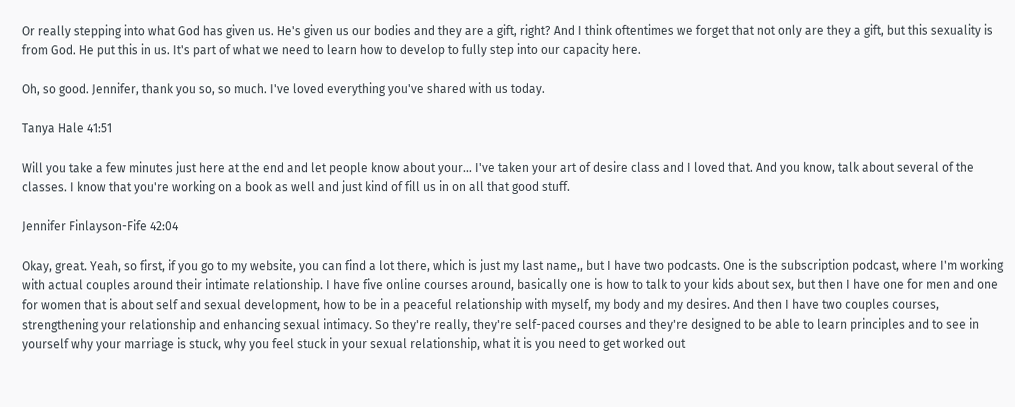Or really stepping into what God has given us. He's given us our bodies and they are a gift, right? And I think oftentimes we forget that not only are they a gift, but this sexuality is from God. He put this in us. It's part of what we need to learn how to develop to fully step into our capacity here.

Oh, so good. Jennifer, thank you so, so much. I've loved everything you've shared with us today.

Tanya Hale 41:51

Will you take a few minutes just here at the end and let people know about your... I've taken your art of desire class and I loved that. And you know, talk about several of the classes. I know that you're working on a book as well and just kind of fill us in on all that good stuff.

Jennifer Finlayson-Fife 42:04

Okay, great. Yeah, so first, if you go to my website, you can find a lot there, which is just my last name,, but I have two podcasts. One is the subscription podcast, where I'm working with actual couples around their intimate relationship. I have five online courses around, basically one is how to talk to your kids about sex, but then I have one for men and one for women that is about self and sexual development, how to be in a peaceful relationship with myself, my body and my desires. And then I have two couples courses, strengthening your relationship and enhancing sexual intimacy. So they're really, they're self-paced courses and they're designed to be able to learn principles and to see in yourself why your marriage is stuck, why you feel stuck in your sexual relationship, what it is you need to get worked out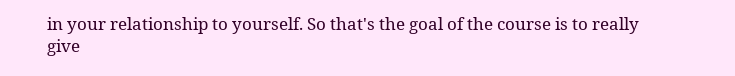in your relationship to yourself. So that's the goal of the course is to really give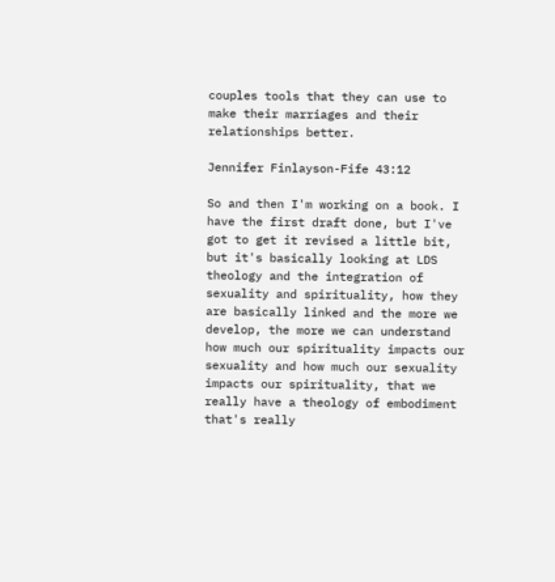couples tools that they can use to make their marriages and their relationships better.

Jennifer Finlayson-Fife 43:12

So and then I'm working on a book. I have the first draft done, but I've got to get it revised a little bit, but it's basically looking at LDS theology and the integration of sexuality and spirituality, how they are basically linked and the more we develop, the more we can understand how much our spirituality impacts our sexuality and how much our sexuality impacts our spirituality, that we really have a theology of embodiment that's really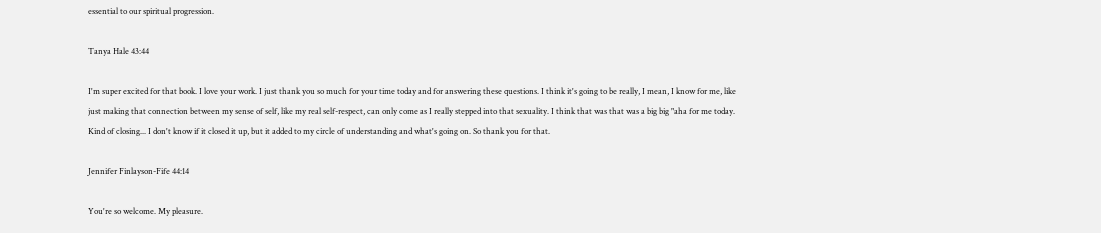essential to our spiritual progression.

Tanya Hale 43:44

I'm super excited for that book. I love your work. I just thank you so much for your time today and for answering these questions. I think it's going to be really, I mean, I know for me, like just making that connection between my sense of self, like my real self-respect, can only come as I really stepped into that sexuality. I think that was that was a big big "aha for me today. Kind of closing... I don't know if it closed it up, but it added to my circle of understanding and what's going on. So thank you for that.

Jennifer Finlayson-Fife 44:14

You're so welcome. My pleasure.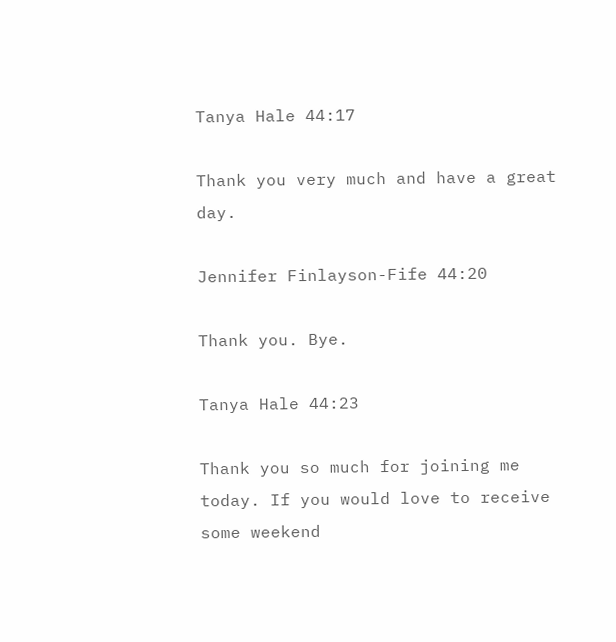Tanya Hale 44:17

Thank you very much and have a great day.

Jennifer Finlayson-Fife 44:20

Thank you. Bye.

Tanya Hale 44:23

Thank you so much for joining me today. If you would love to receive some weekend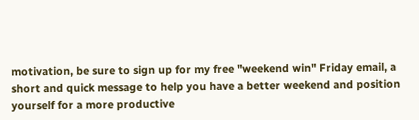motivation, be sure to sign up for my free "weekend win" Friday email, a short and quick message to help you have a better weekend and position yourself for a more productive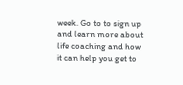week. Go to to sign up and learn more about life coaching and how it can help you get to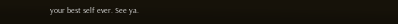your best self ever. See ya.